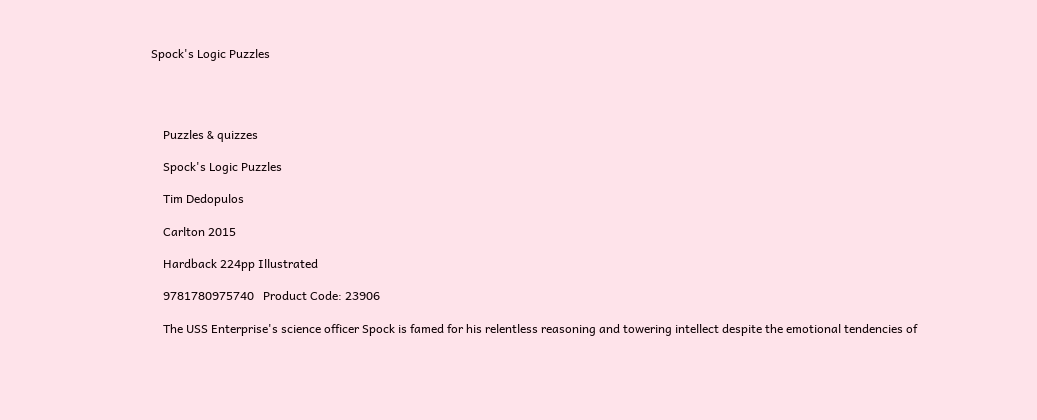Spock's Logic Puzzles




    Puzzles & quizzes

    Spock's Logic Puzzles

    Tim Dedopulos

    Carlton 2015

    Hardback 224pp Illustrated

    9781780975740   Product Code: 23906

    The USS Enterprise's science officer Spock is famed for his relentless reasoning and towering intellect despite the emotional tendencies of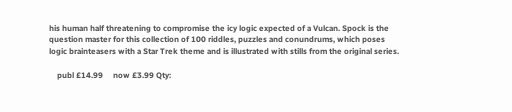his human half threatening to compromise the icy logic expected of a Vulcan. Spock is the question master for this collection of 100 riddles, puzzles and conundrums, which poses logic brainteasers with a Star Trek theme and is illustrated with stills from the original series.

    publ £14.99     now £3.99 Qty: